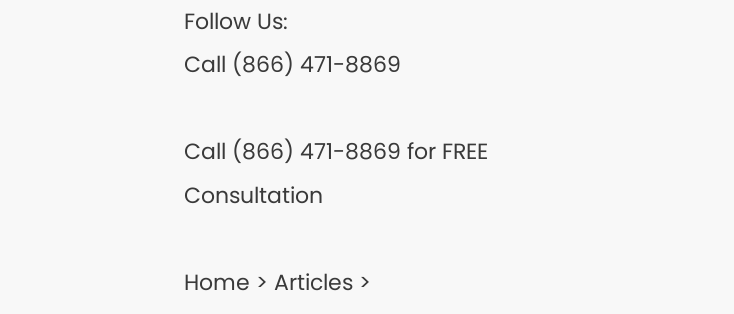Follow Us:
Call (866) 471-8869

Call (866) 471-8869 for FREE Consultation

Home > Articles >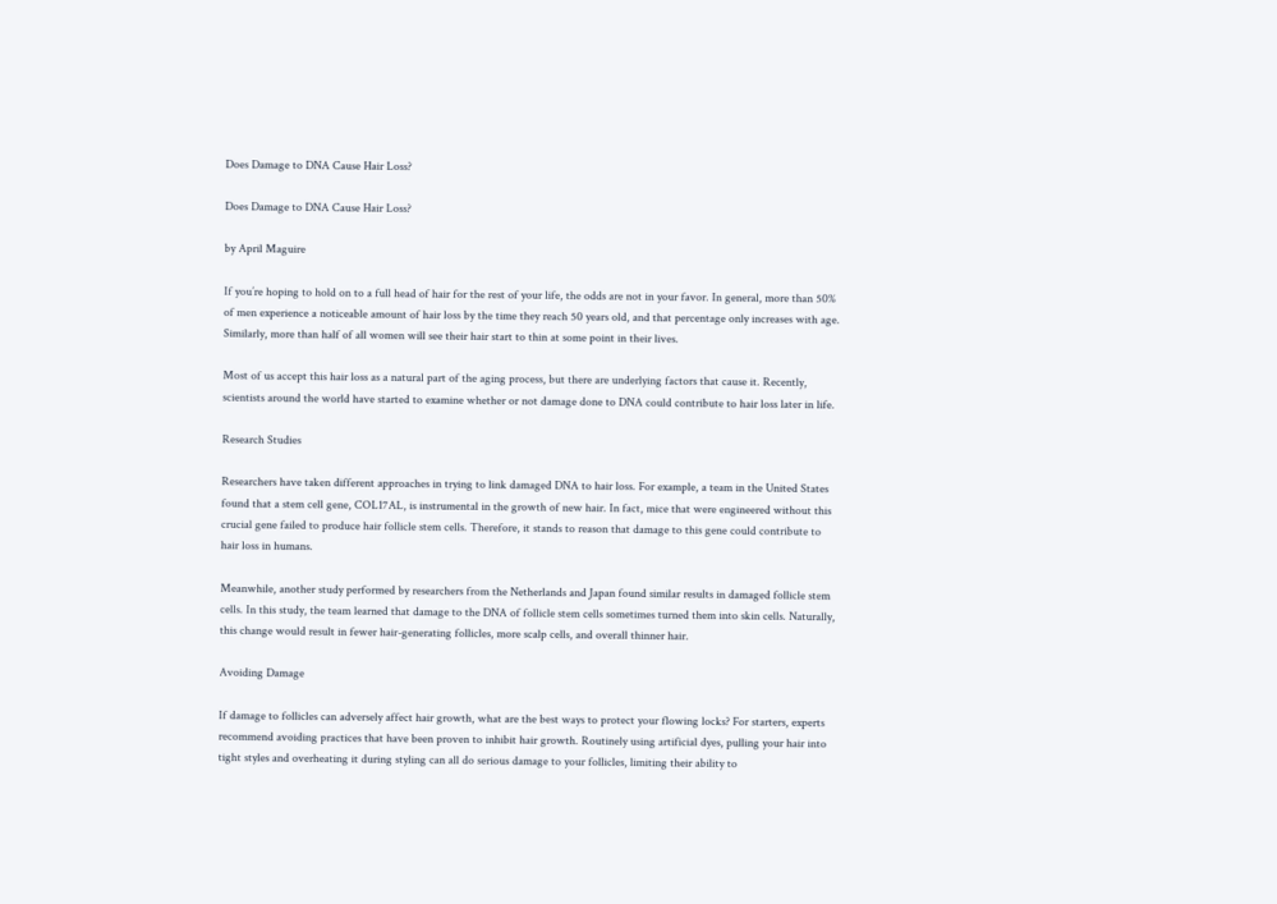Does Damage to DNA Cause Hair Loss?

Does Damage to DNA Cause Hair Loss?

by April Maguire

If you’re hoping to hold on to a full head of hair for the rest of your life, the odds are not in your favor. In general, more than 50% of men experience a noticeable amount of hair loss by the time they reach 50 years old, and that percentage only increases with age. Similarly, more than half of all women will see their hair start to thin at some point in their lives.

Most of us accept this hair loss as a natural part of the aging process, but there are underlying factors that cause it. Recently, scientists around the world have started to examine whether or not damage done to DNA could contribute to hair loss later in life.

Research Studies

Researchers have taken different approaches in trying to link damaged DNA to hair loss. For example, a team in the United States found that a stem cell gene, COL17AL, is instrumental in the growth of new hair. In fact, mice that were engineered without this crucial gene failed to produce hair follicle stem cells. Therefore, it stands to reason that damage to this gene could contribute to hair loss in humans.

Meanwhile, another study performed by researchers from the Netherlands and Japan found similar results in damaged follicle stem cells. In this study, the team learned that damage to the DNA of follicle stem cells sometimes turned them into skin cells. Naturally, this change would result in fewer hair-generating follicles, more scalp cells, and overall thinner hair.

Avoiding Damage

If damage to follicles can adversely affect hair growth, what are the best ways to protect your flowing locks? For starters, experts recommend avoiding practices that have been proven to inhibit hair growth. Routinely using artificial dyes, pulling your hair into tight styles and overheating it during styling can all do serious damage to your follicles, limiting their ability to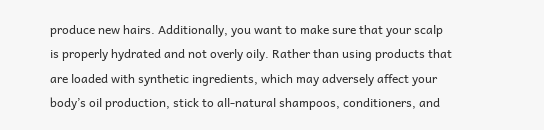produce new hairs. Additionally, you want to make sure that your scalp is properly hydrated and not overly oily. Rather than using products that are loaded with synthetic ingredients, which may adversely affect your body’s oil production, stick to all-natural shampoos, conditioners, and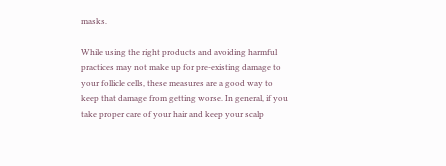masks.

While using the right products and avoiding harmful practices may not make up for pre-existing damage to your follicle cells, these measures are a good way to keep that damage from getting worse. In general, if you take proper care of your hair and keep your scalp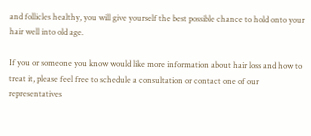and follicles healthy, you will give yourself the best possible chance to hold onto your hair well into old age.

If you or someone you know would like more information about hair loss and how to treat it, please feel free to schedule a consultation or contact one of our representatives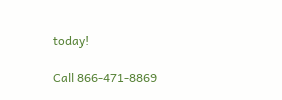today!

Call 866-471-8869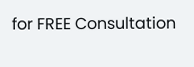for FREE Consultation